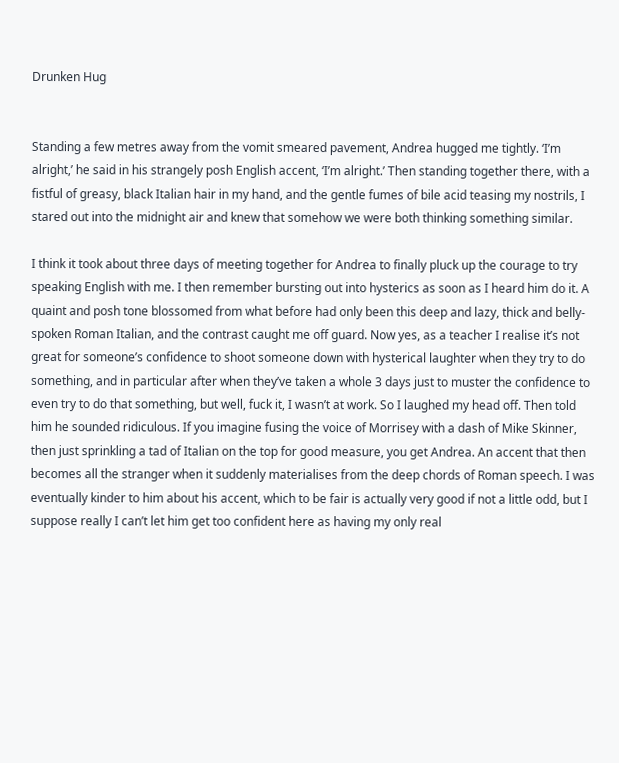Drunken Hug


Standing a few metres away from the vomit smeared pavement, Andrea hugged me tightly. ‘I’m alright,’ he said in his strangely posh English accent, ‘I’m alright.’ Then standing together there, with a fistful of greasy, black Italian hair in my hand, and the gentle fumes of bile acid teasing my nostrils, I stared out into the midnight air and knew that somehow we were both thinking something similar.

I think it took about three days of meeting together for Andrea to finally pluck up the courage to try speaking English with me. I then remember bursting out into hysterics as soon as I heard him do it. A quaint and posh tone blossomed from what before had only been this deep and lazy, thick and belly-spoken Roman Italian, and the contrast caught me off guard. Now yes, as a teacher I realise it’s not great for someone’s confidence to shoot someone down with hysterical laughter when they try to do something, and in particular after when they’ve taken a whole 3 days just to muster the confidence to even try to do that something, but well, fuck it, I wasn’t at work. So I laughed my head off. Then told him he sounded ridiculous. If you imagine fusing the voice of Morrisey with a dash of Mike Skinner, then just sprinkling a tad of Italian on the top for good measure, you get Andrea. An accent that then becomes all the stranger when it suddenly materialises from the deep chords of Roman speech. I was eventually kinder to him about his accent, which to be fair is actually very good if not a little odd, but I suppose really I can’t let him get too confident here as having my only real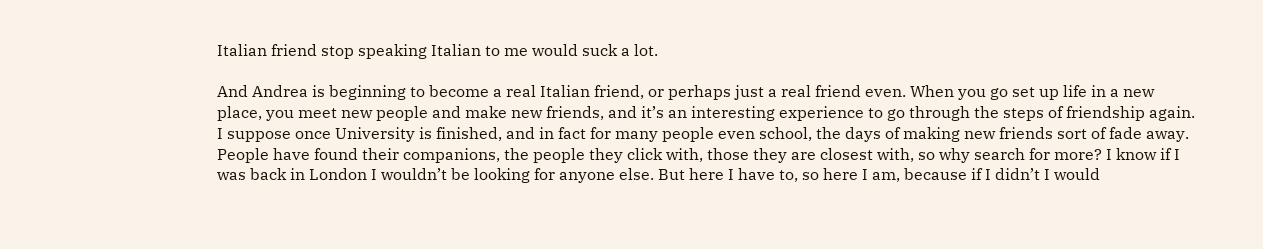Italian friend stop speaking Italian to me would suck a lot.

And Andrea is beginning to become a real Italian friend, or perhaps just a real friend even. When you go set up life in a new place, you meet new people and make new friends, and it’s an interesting experience to go through the steps of friendship again. I suppose once University is finished, and in fact for many people even school, the days of making new friends sort of fade away. People have found their companions, the people they click with, those they are closest with, so why search for more? I know if I was back in London I wouldn’t be looking for anyone else. But here I have to, so here I am, because if I didn’t I would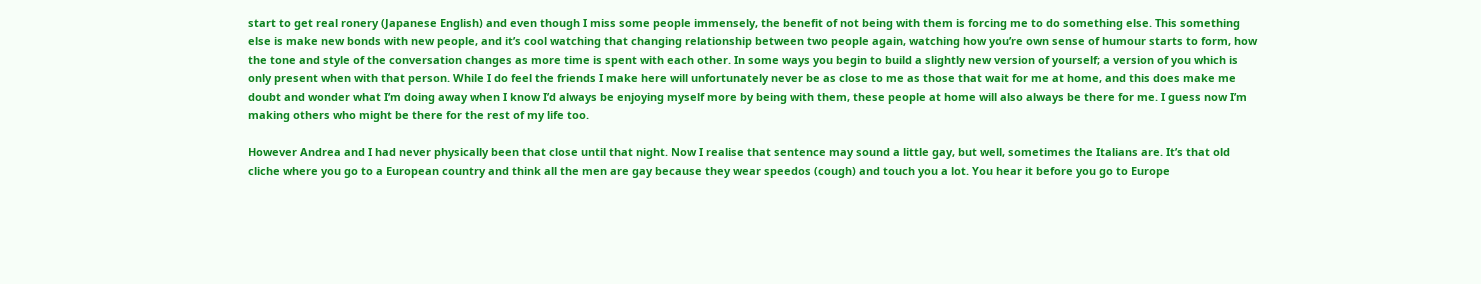start to get real ronery (Japanese English) and even though I miss some people immensely, the benefit of not being with them is forcing me to do something else. This something else is make new bonds with new people, and it’s cool watching that changing relationship between two people again, watching how you’re own sense of humour starts to form, how the tone and style of the conversation changes as more time is spent with each other. In some ways you begin to build a slightly new version of yourself; a version of you which is only present when with that person. While I do feel the friends I make here will unfortunately never be as close to me as those that wait for me at home, and this does make me doubt and wonder what I’m doing away when I know I’d always be enjoying myself more by being with them, these people at home will also always be there for me. I guess now I’m making others who might be there for the rest of my life too.

However Andrea and I had never physically been that close until that night. Now I realise that sentence may sound a little gay, but well, sometimes the Italians are. It’s that old cliche where you go to a European country and think all the men are gay because they wear speedos (cough) and touch you a lot. You hear it before you go to Europe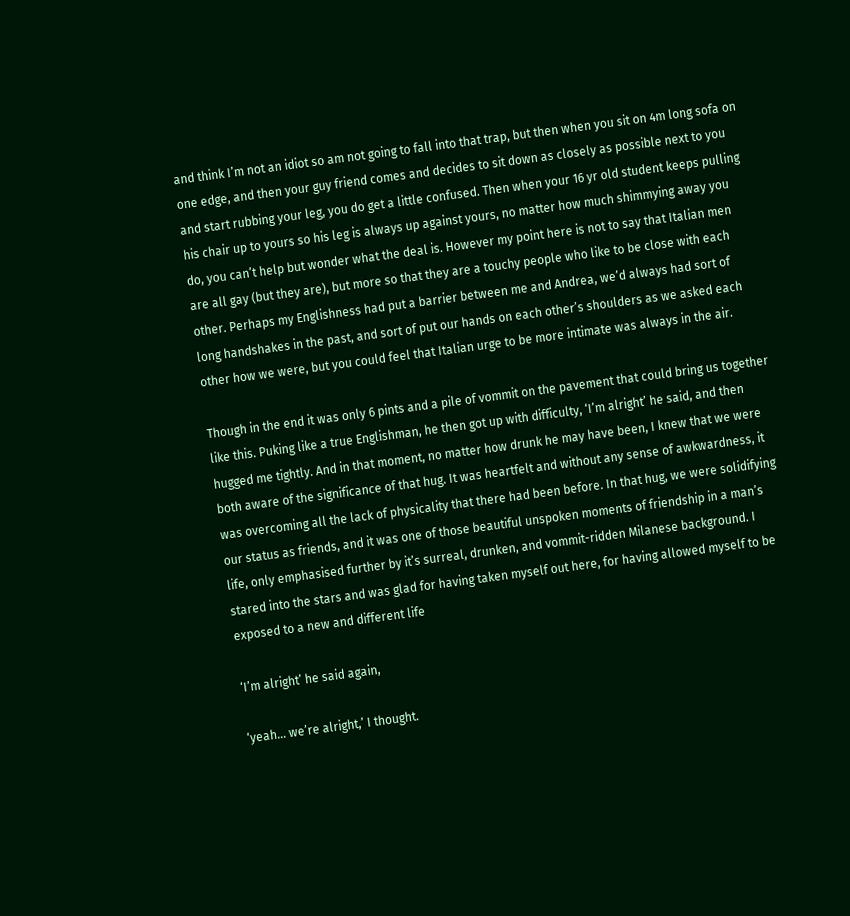and think I’m not an idiot so am not going to fall into that trap, but then when you sit on 4m long sofa on one edge, and then your guy friend comes and decides to sit down as closely as possible next to you and start rubbing your leg, you do get a little confused. Then when your 16 yr old student keeps pulling his chair up to yours so his leg is always up against yours, no matter how much shimmying away you do, you can’t help but wonder what the deal is. However my point here is not to say that Italian men are all gay (but they are), but more so that they are a touchy people who like to be close with each other. Perhaps my Englishness had put a barrier between me and Andrea, we’d always had sort of long handshakes in the past, and sort of put our hands on each other’s shoulders as we asked each other how we were, but you could feel that Italian urge to be more intimate was always in the air.

Though in the end it was only 6 pints and a pile of vommit on the pavement that could bring us together like this. Puking like a true Englishman, he then got up with difficulty, ‘I’m alright’ he said, and then hugged me tightly. And in that moment, no matter how drunk he may have been, I knew that we were both aware of the significance of that hug. It was heartfelt and without any sense of awkwardness, it was overcoming all the lack of physicality that there had been before. In that hug, we were solidifying our status as friends, and it was one of those beautiful unspoken moments of friendship in a man’s life, only emphasised further by it’s surreal, drunken, and vommit-ridden Milanese background. I stared into the stars and was glad for having taken myself out here, for having allowed myself to be exposed to a new and different life

‘I’m alright’ he said again,

‘yeah… we’re alright,’ I thought.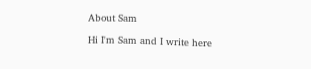About Sam

Hi I'm Sam and I write here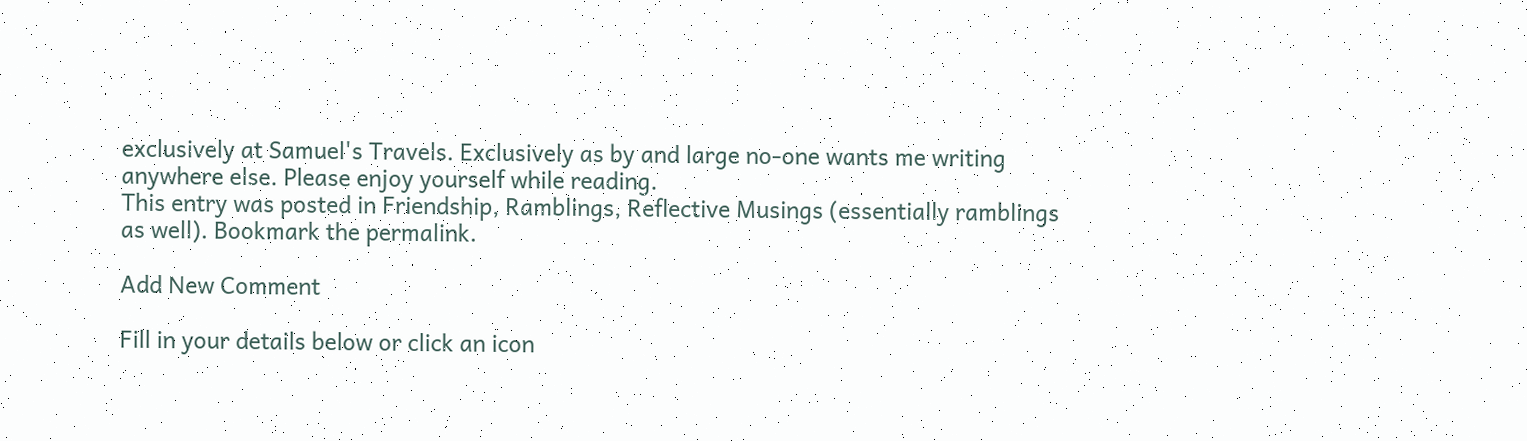exclusively at Samuel's Travels. Exclusively as by and large no-one wants me writing anywhere else. Please enjoy yourself while reading.
This entry was posted in Friendship, Ramblings, Reflective Musings (essentially ramblings as well). Bookmark the permalink.

Add New Comment

Fill in your details below or click an icon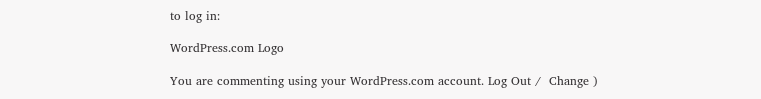to log in:

WordPress.com Logo

You are commenting using your WordPress.com account. Log Out /  Change )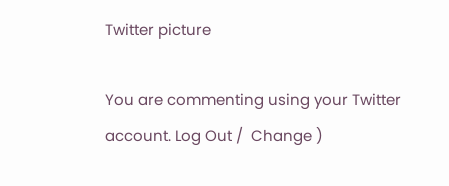Twitter picture

You are commenting using your Twitter account. Log Out /  Change )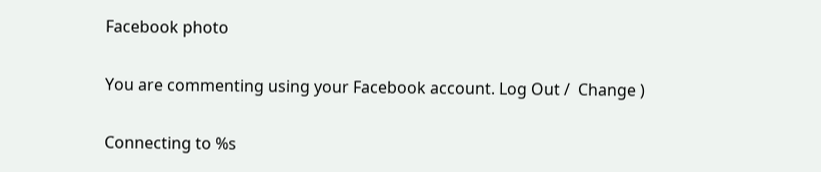Facebook photo

You are commenting using your Facebook account. Log Out /  Change )

Connecting to %s